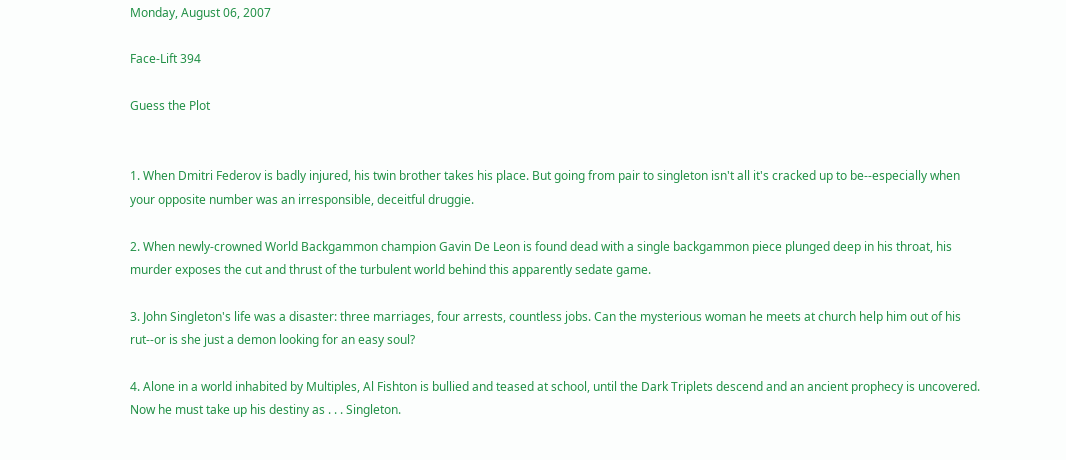Monday, August 06, 2007

Face-Lift 394

Guess the Plot


1. When Dmitri Federov is badly injured, his twin brother takes his place. But going from pair to singleton isn't all it's cracked up to be--especially when your opposite number was an irresponsible, deceitful druggie.

2. When newly-crowned World Backgammon champion Gavin De Leon is found dead with a single backgammon piece plunged deep in his throat, his murder exposes the cut and thrust of the turbulent world behind this apparently sedate game.

3. John Singleton's life was a disaster: three marriages, four arrests, countless jobs. Can the mysterious woman he meets at church help him out of his rut--or is she just a demon looking for an easy soul?

4. Alone in a world inhabited by Multiples, Al Fishton is bullied and teased at school, until the Dark Triplets descend and an ancient prophecy is uncovered. Now he must take up his destiny as . . . Singleton.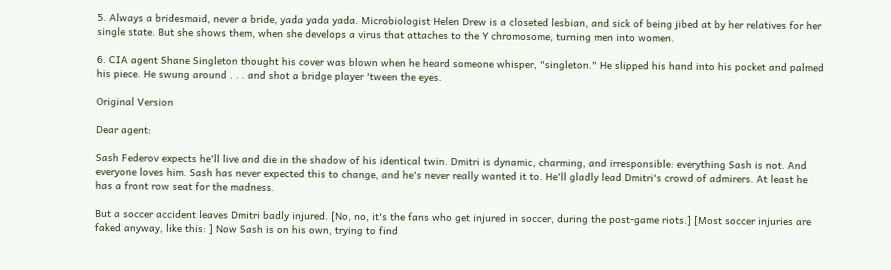5. Always a bridesmaid, never a bride, yada yada yada. Microbiologist Helen Drew is a closeted lesbian, and sick of being jibed at by her relatives for her single state. But she shows them, when she develops a virus that attaches to the Y chromosome, turning men into women.

6. CIA agent Shane Singleton thought his cover was blown when he heard someone whisper, "singleton." He slipped his hand into his pocket and palmed his piece. He swung around . . . and shot a bridge player 'tween the eyes.

Original Version

Dear agent:

Sash Federov expects he'll live and die in the shadow of his identical twin. Dmitri is dynamic, charming, and irresponsible: everything Sash is not. And everyone loves him. Sash has never expected this to change, and he's never really wanted it to. He'll gladly lead Dmitri's crowd of admirers. At least he has a front row seat for the madness.

But a soccer accident leaves Dmitri badly injured. [No, no, it's the fans who get injured in soccer, during the post-game riots.] [Most soccer injuries are faked anyway, like this: ] Now Sash is on his own, trying to find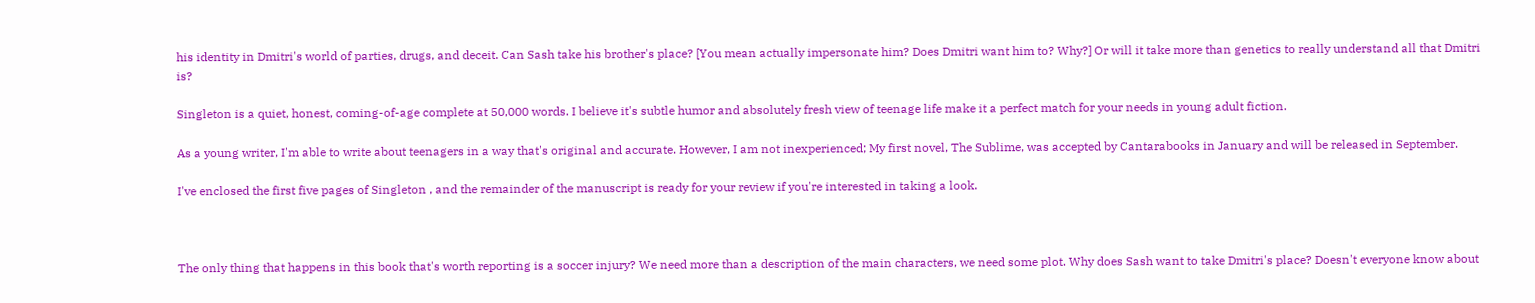his identity in Dmitri's world of parties, drugs, and deceit. Can Sash take his brother's place? [You mean actually impersonate him? Does Dmitri want him to? Why?] Or will it take more than genetics to really understand all that Dmitri is?

Singleton is a quiet, honest, coming-of-age complete at 50,000 words. I believe it's subtle humor and absolutely fresh view of teenage life make it a perfect match for your needs in young adult fiction.

As a young writer, I'm able to write about teenagers in a way that's original and accurate. However, I am not inexperienced; My first novel, The Sublime, was accepted by Cantarabooks in January and will be released in September.

I've enclosed the first five pages of Singleton , and the remainder of the manuscript is ready for your review if you're interested in taking a look.



The only thing that happens in this book that's worth reporting is a soccer injury? We need more than a description of the main characters, we need some plot. Why does Sash want to take Dmitri's place? Doesn't everyone know about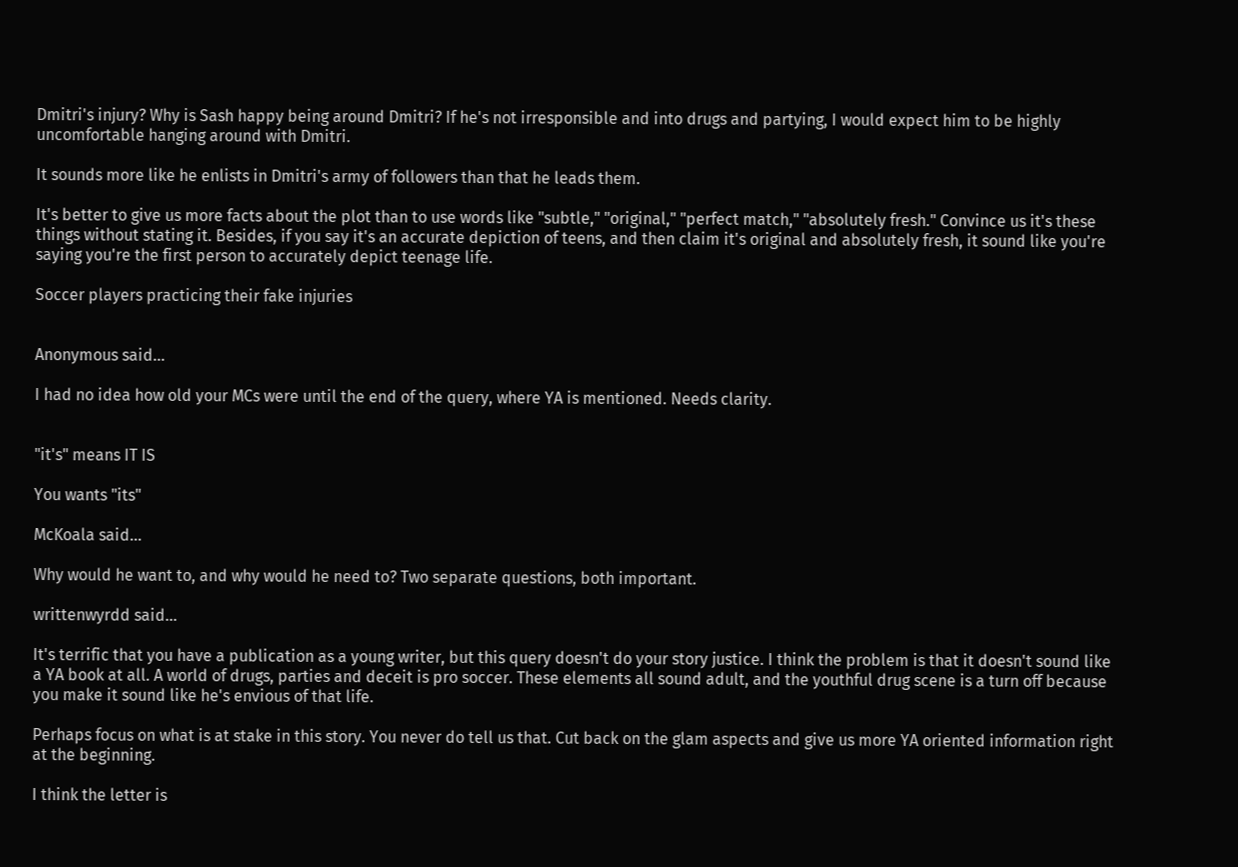Dmitri's injury? Why is Sash happy being around Dmitri? If he's not irresponsible and into drugs and partying, I would expect him to be highly uncomfortable hanging around with Dmitri.

It sounds more like he enlists in Dmitri's army of followers than that he leads them.

It's better to give us more facts about the plot than to use words like "subtle," "original," "perfect match," "absolutely fresh." Convince us it's these things without stating it. Besides, if you say it's an accurate depiction of teens, and then claim it's original and absolutely fresh, it sound like you're saying you're the first person to accurately depict teenage life.

Soccer players practicing their fake injuries


Anonymous said...

I had no idea how old your MCs were until the end of the query, where YA is mentioned. Needs clarity.


"it's" means IT IS

You wants "its"

McKoala said...

Why would he want to, and why would he need to? Two separate questions, both important.

writtenwyrdd said...

It's terrific that you have a publication as a young writer, but this query doesn't do your story justice. I think the problem is that it doesn't sound like a YA book at all. A world of drugs, parties and deceit is pro soccer. These elements all sound adult, and the youthful drug scene is a turn off because you make it sound like he's envious of that life.

Perhaps focus on what is at stake in this story. You never do tell us that. Cut back on the glam aspects and give us more YA oriented information right at the beginning.

I think the letter is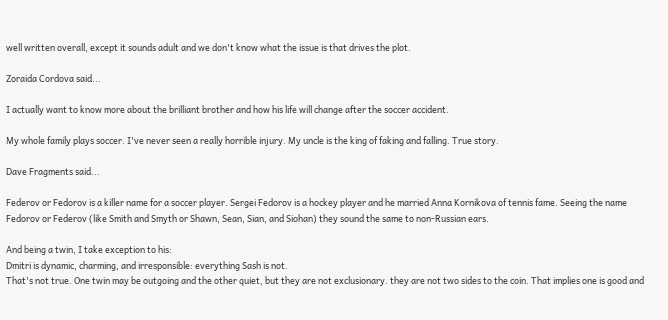well written overall, except it sounds adult and we don't know what the issue is that drives the plot.

Zoraida Cordova said...

I actually want to know more about the brilliant brother and how his life will change after the soccer accident.

My whole family plays soccer. I've never seen a really horrible injury. My uncle is the king of faking and falling. True story.

Dave Fragments said...

Federov or Fedorov is a killer name for a soccer player. Sergei Fedorov is a hockey player and he married Anna Kornikova of tennis fame. Seeing the name Fedorov or Federov (like Smith and Smyth or Shawn, Sean, Sian, and Siohan) they sound the same to non-Russian ears.

And being a twin, I take exception to his:
Dmitri is dynamic, charming, and irresponsible: everything Sash is not.
That's not true. One twin may be outgoing and the other quiet, but they are not exclusionary. they are not two sides to the coin. That implies one is good and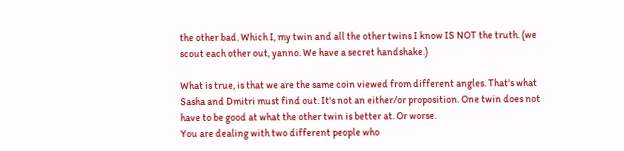the other bad. Which I, my twin and all the other twins I know IS NOT the truth. (we scout each other out, yanno. We have a secret handshake.)

What is true, is that we are the same coin viewed from different angles. That's what Sasha and Dmitri must find out. It's not an either/or proposition. One twin does not have to be good at what the other twin is better at. Or worse.
You are dealing with two different people who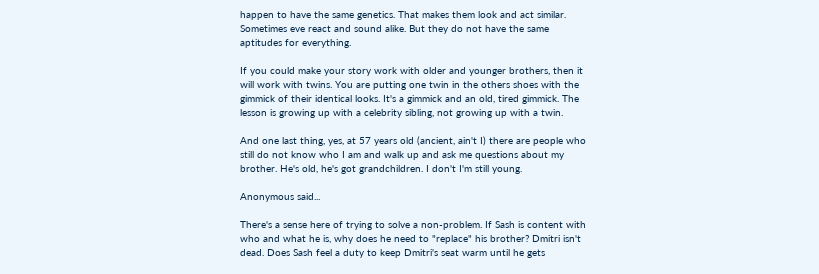happen to have the same genetics. That makes them look and act similar. Sometimes eve react and sound alike. But they do not have the same aptitudes for everything.

If you could make your story work with older and younger brothers, then it will work with twins. You are putting one twin in the others shoes with the gimmick of their identical looks. It's a gimmick and an old, tired gimmick. The lesson is growing up with a celebrity sibling, not growing up with a twin.

And one last thing, yes, at 57 years old (ancient, ain't I) there are people who still do not know who I am and walk up and ask me questions about my brother. He's old, he's got grandchildren. I don't I'm still young.

Anonymous said...

There's a sense here of trying to solve a non-problem. If Sash is content with who and what he is, why does he need to "replace" his brother? Dmitri isn't dead. Does Sash feel a duty to keep Dmitri's seat warm until he gets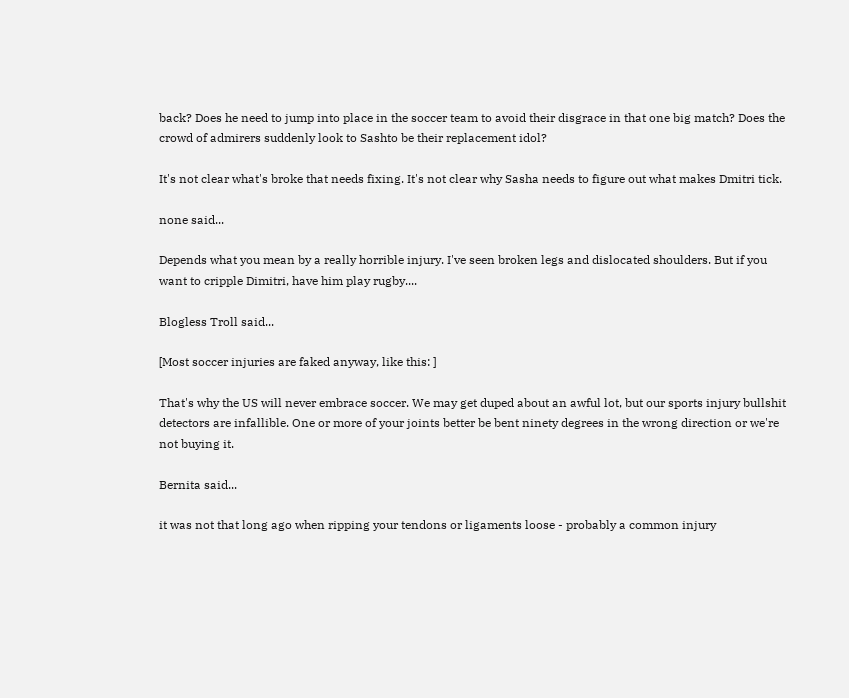back? Does he need to jump into place in the soccer team to avoid their disgrace in that one big match? Does the crowd of admirers suddenly look to Sashto be their replacement idol?

It's not clear what's broke that needs fixing. It's not clear why Sasha needs to figure out what makes Dmitri tick.

none said...

Depends what you mean by a really horrible injury. I've seen broken legs and dislocated shoulders. But if you want to cripple Dimitri, have him play rugby....

Blogless Troll said...

[Most soccer injuries are faked anyway, like this: ]

That's why the US will never embrace soccer. We may get duped about an awful lot, but our sports injury bullshit detectors are infallible. One or more of your joints better be bent ninety degrees in the wrong direction or we're not buying it.

Bernita said...

it was not that long ago when ripping your tendons or ligaments loose - probably a common injury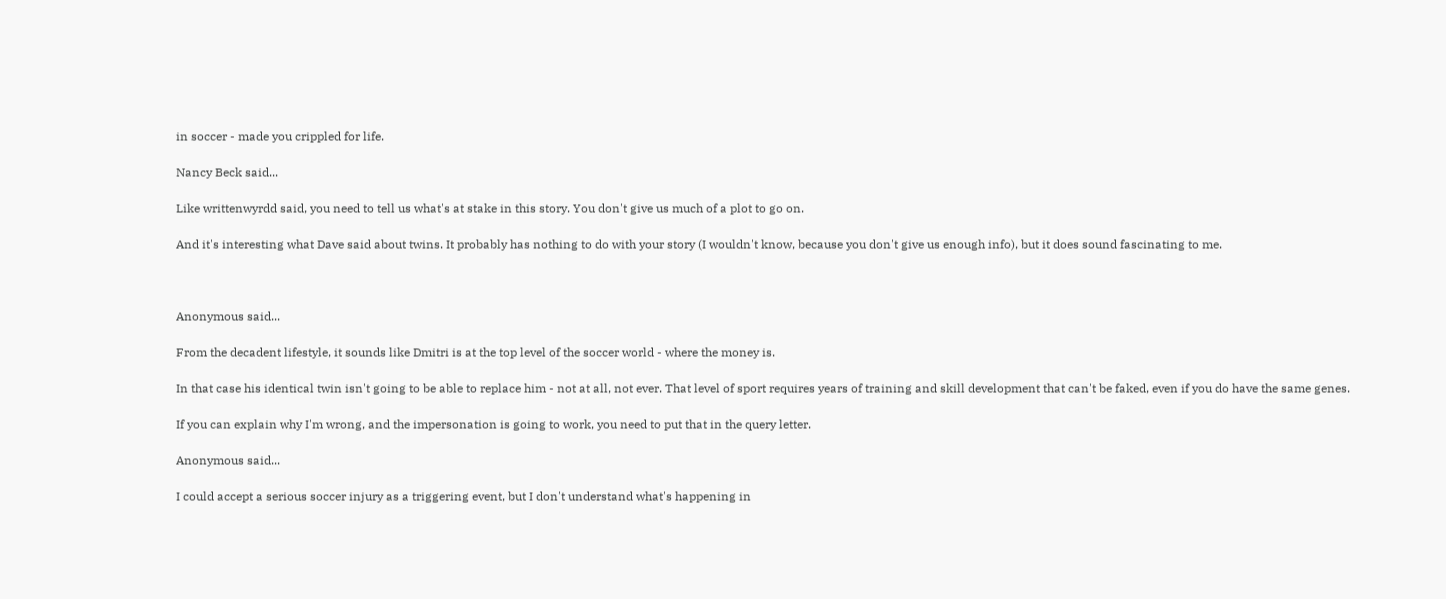in soccer - made you crippled for life.

Nancy Beck said...

Like writtenwyrdd said, you need to tell us what's at stake in this story. You don't give us much of a plot to go on.

And it's interesting what Dave said about twins. It probably has nothing to do with your story (I wouldn't know, because you don't give us enough info), but it does sound fascinating to me.



Anonymous said...

From the decadent lifestyle, it sounds like Dmitri is at the top level of the soccer world - where the money is.

In that case his identical twin isn't going to be able to replace him - not at all, not ever. That level of sport requires years of training and skill development that can't be faked, even if you do have the same genes.

If you can explain why I'm wrong, and the impersonation is going to work, you need to put that in the query letter.

Anonymous said...

I could accept a serious soccer injury as a triggering event, but I don't understand what's happening in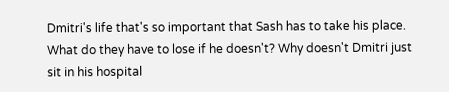Dmitri's life that's so important that Sash has to take his place. What do they have to lose if he doesn't? Why doesn't Dmitri just sit in his hospital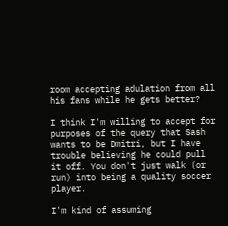room accepting adulation from all his fans while he gets better?

I think I'm willing to accept for purposes of the query that Sash wants to be Dmitri, but I have trouble believing he could pull it off. You don't just walk (or run) into being a quality soccer player.

I'm kind of assuming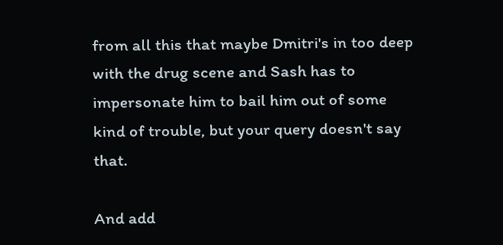from all this that maybe Dmitri's in too deep with the drug scene and Sash has to impersonate him to bail him out of some kind of trouble, but your query doesn't say that.

And add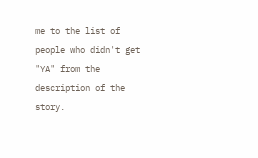me to the list of people who didn't get "YA" from the description of the story.